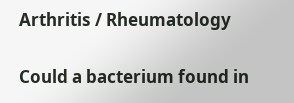Arthritis / Rheumatology

Could a bacterium found in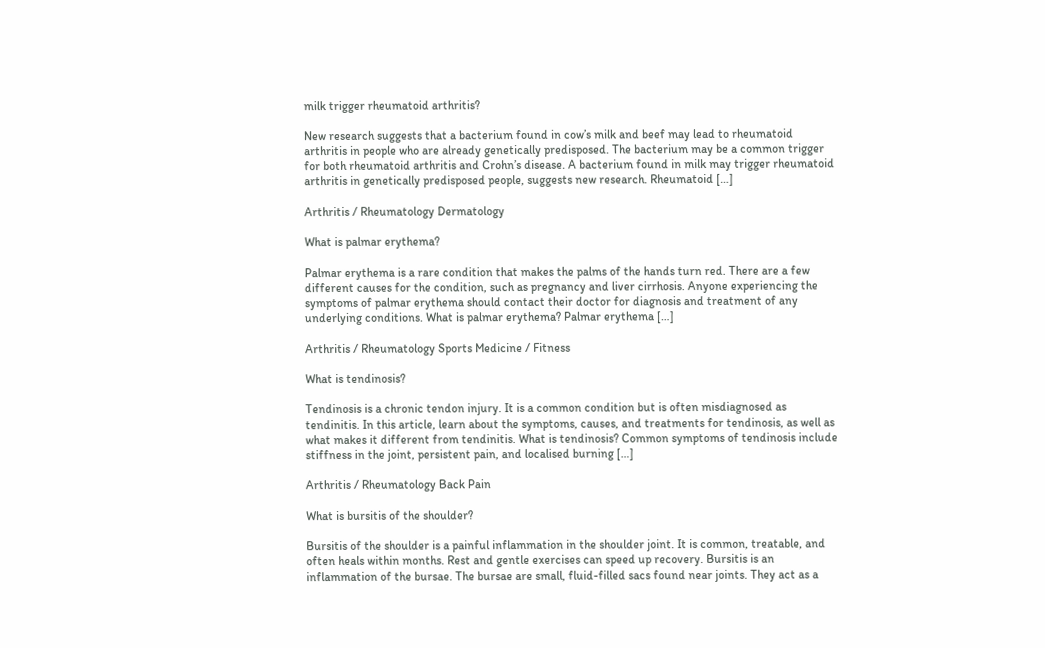milk trigger rheumatoid arthritis?

New research suggests that a bacterium found in cow’s milk and beef may lead to rheumatoid arthritis in people who are already genetically predisposed. The bacterium may be a common trigger for both rheumatoid arthritis and Crohn’s disease. A bacterium found in milk may trigger rheumatoid arthritis in genetically predisposed people, suggests new research. Rheumatoid […]

Arthritis / Rheumatology Dermatology

What is palmar erythema?

Palmar erythema is a rare condition that makes the palms of the hands turn red. There are a few different causes for the condition, such as pregnancy and liver cirrhosis. Anyone experiencing the symptoms of palmar erythema should contact their doctor for diagnosis and treatment of any underlying conditions. What is palmar erythema? Palmar erythema […]

Arthritis / Rheumatology Sports Medicine / Fitness

What is tendinosis?

Tendinosis is a chronic tendon injury. It is a common condition but is often misdiagnosed as tendinitis. In this article, learn about the symptoms, causes, and treatments for tendinosis, as well as what makes it different from tendinitis. What is tendinosis? Common symptoms of tendinosis include stiffness in the joint, persistent pain, and localised burning […]

Arthritis / Rheumatology Back Pain

What is bursitis of the shoulder?

Bursitis of the shoulder is a painful inflammation in the shoulder joint. It is common, treatable, and often heals within months. Rest and gentle exercises can speed up recovery. Bursitis is an inflammation of the bursae. The bursae are small, fluid-filled sacs found near joints. They act as a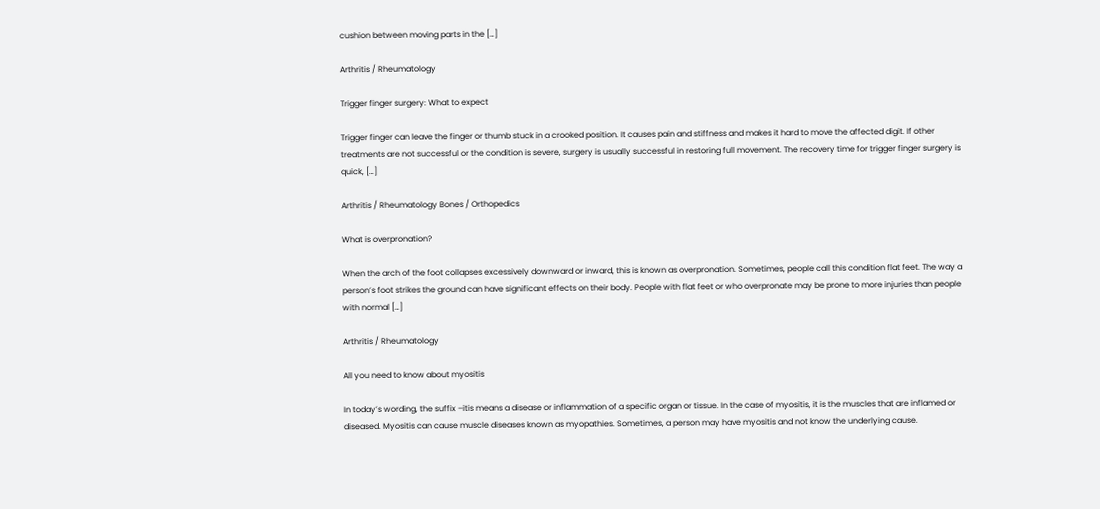cushion between moving parts in the […]

Arthritis / Rheumatology

Trigger finger surgery: What to expect

Trigger finger can leave the finger or thumb stuck in a crooked position. It causes pain and stiffness and makes it hard to move the affected digit. If other treatments are not successful or the condition is severe, surgery is usually successful in restoring full movement. The recovery time for trigger finger surgery is quick, […]

Arthritis / Rheumatology Bones / Orthopedics

What is overpronation?

When the arch of the foot collapses excessively downward or inward, this is known as overpronation. Sometimes, people call this condition flat feet. The way a person’s foot strikes the ground can have significant effects on their body. People with flat feet or who overpronate may be prone to more injuries than people with normal […]

Arthritis / Rheumatology

All you need to know about myositis

In today’s wording, the suffix –itis means a disease or inflammation of a specific organ or tissue. In the case of myositis, it is the muscles that are inflamed or diseased. Myositis can cause muscle diseases known as myopathies. Sometimes, a person may have myositis and not know the underlying cause.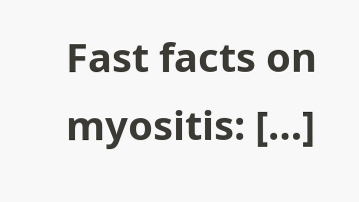Fast facts on myositis: […]